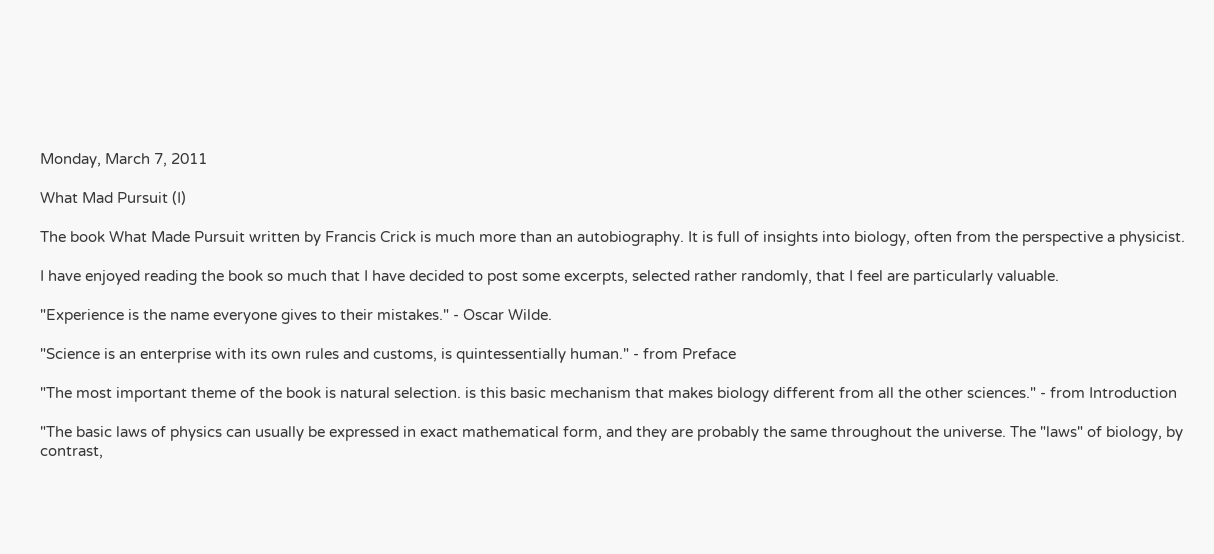Monday, March 7, 2011

What Mad Pursuit (I)

The book What Made Pursuit written by Francis Crick is much more than an autobiography. It is full of insights into biology, often from the perspective a physicist.

I have enjoyed reading the book so much that I have decided to post some excerpts, selected rather randomly, that I feel are particularly valuable.

"Experience is the name everyone gives to their mistakes." - Oscar Wilde.

"Science is an enterprise with its own rules and customs, is quintessentially human." - from Preface

"The most important theme of the book is natural selection. is this basic mechanism that makes biology different from all the other sciences." - from Introduction

"The basic laws of physics can usually be expressed in exact mathematical form, and they are probably the same throughout the universe. The "laws" of biology, by contrast,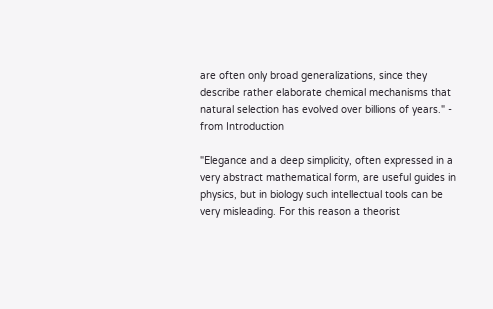are often only broad generalizations, since they describe rather elaborate chemical mechanisms that natural selection has evolved over billions of years." - from Introduction

"Elegance and a deep simplicity, often expressed in a very abstract mathematical form, are useful guides in physics, but in biology such intellectual tools can be very misleading. For this reason a theorist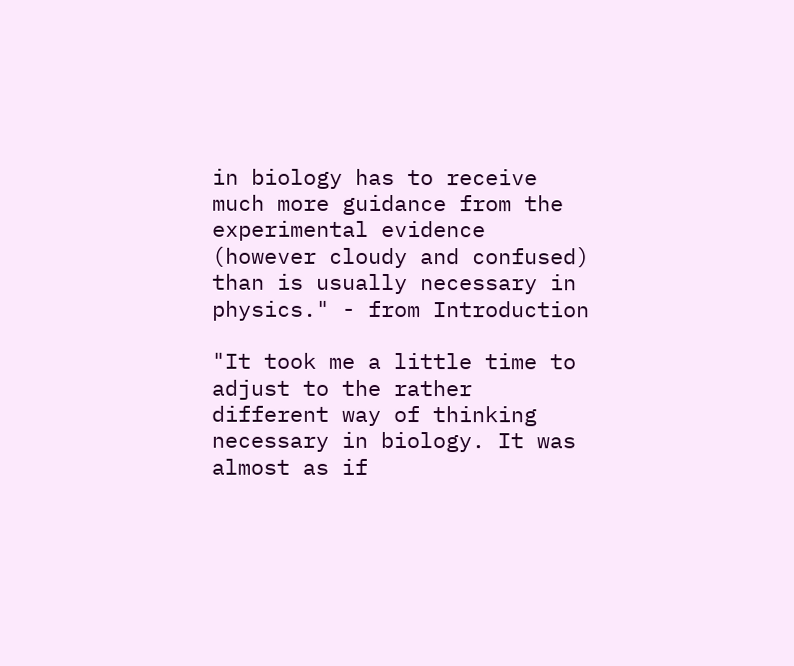in biology has to receive much more guidance from the experimental evidence (however cloudy and confused) than is usually necessary in physics." - from Introduction

"It took me a little time to adjust to the rather different way of thinking necessary in biology. It was almost as if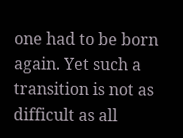one had to be born again. Yet such a transition is not as difficult as all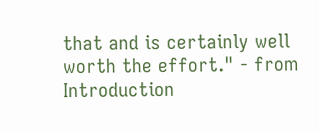that and is certainly well worth the effort." - from Introduction